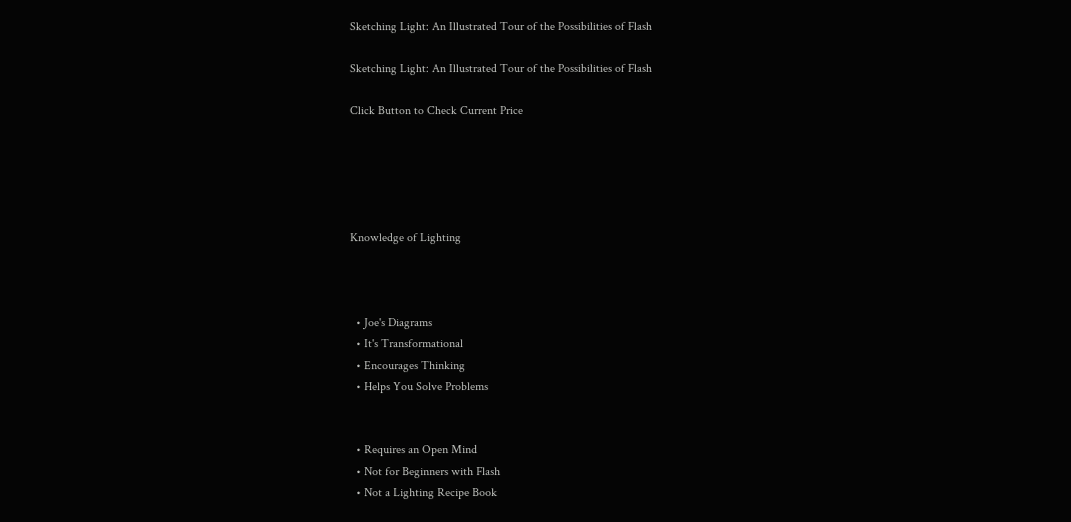Sketching Light: An Illustrated Tour of the Possibilities of Flash

Sketching Light: An Illustrated Tour of the Possibilities of Flash

Click Button to Check Current Price





Knowledge of Lighting



  • Joe's Diagrams
  • It's Transformational
  • Encourages Thinking
  • Helps You Solve Problems


  • Requires an Open Mind
  • Not for Beginners with Flash
  • Not a Lighting Recipe Book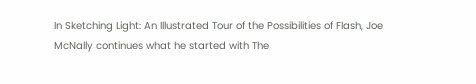In Sketching Light: An Illustrated Tour of the Possibilities of Flash, Joe McNally continues what he started with The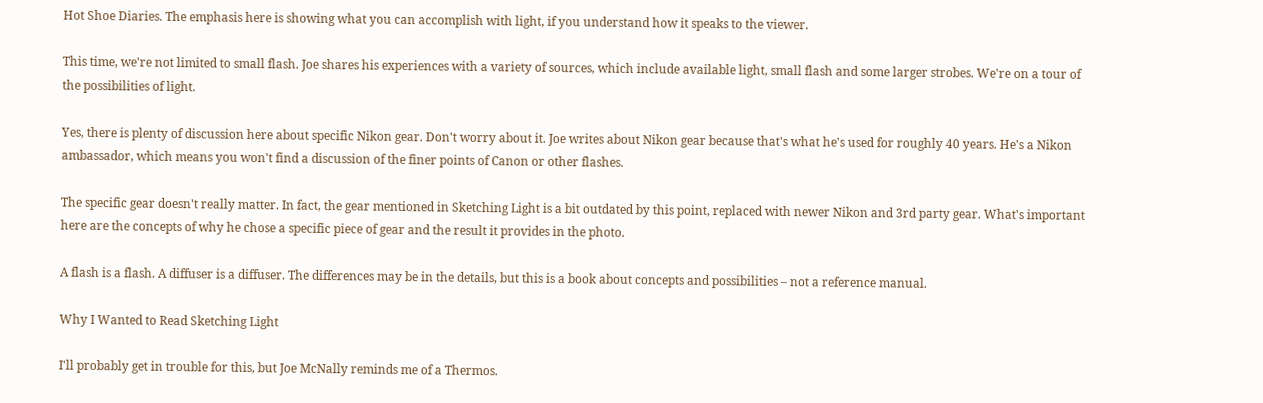Hot Shoe Diaries. The emphasis here is showing what you can accomplish with light, if you understand how it speaks to the viewer.

This time, we're not limited to small flash. Joe shares his experiences with a variety of sources, which include available light, small flash and some larger strobes. We're on a tour of the possibilities of light.

Yes, there is plenty of discussion here about specific Nikon gear. Don't worry about it. Joe writes about Nikon gear because that's what he's used for roughly 40 years. He's a Nikon ambassador, which means you won't find a discussion of the finer points of Canon or other flashes.

The specific gear doesn't really matter. In fact, the gear mentioned in Sketching Light is a bit outdated by this point, replaced with newer Nikon and 3rd party gear. What's important here are the concepts of why he chose a specific piece of gear and the result it provides in the photo.

A flash is a flash. A diffuser is a diffuser. The differences may be in the details, but this is a book about concepts and possibilities – not a reference manual.

Why I Wanted to Read Sketching Light

I'll probably get in trouble for this, but Joe McNally reminds me of a Thermos.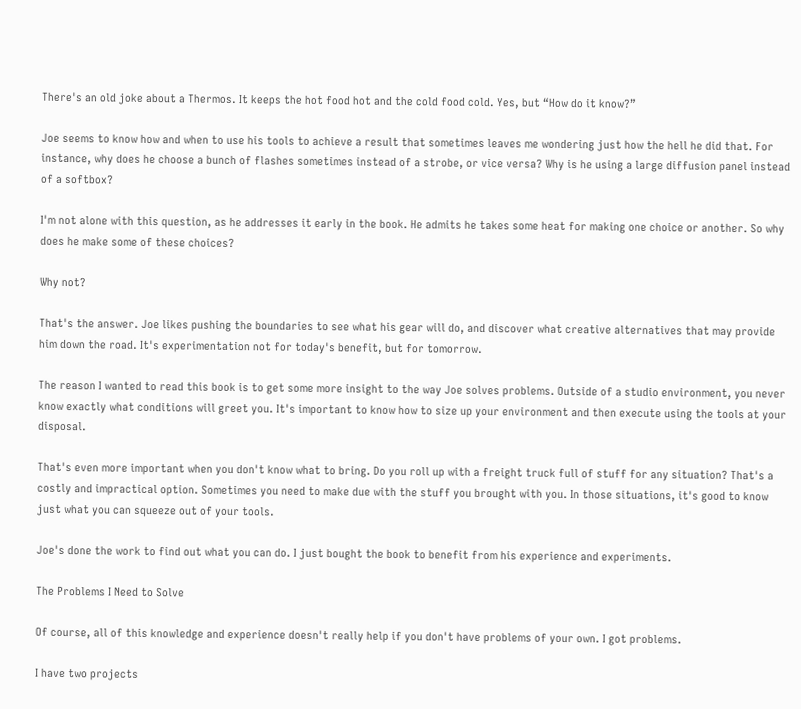There's an old joke about a Thermos. It keeps the hot food hot and the cold food cold. Yes, but “How do it know?”

Joe seems to know how and when to use his tools to achieve a result that sometimes leaves me wondering just how the hell he did that. For instance, why does he choose a bunch of flashes sometimes instead of a strobe, or vice versa? Why is he using a large diffusion panel instead of a softbox?

I'm not alone with this question, as he addresses it early in the book. He admits he takes some heat for making one choice or another. So why does he make some of these choices?

Why not?

That's the answer. Joe likes pushing the boundaries to see what his gear will do, and discover what creative alternatives that may provide him down the road. It's experimentation not for today's benefit, but for tomorrow.

The reason I wanted to read this book is to get some more insight to the way Joe solves problems. Outside of a studio environment, you never know exactly what conditions will greet you. It's important to know how to size up your environment and then execute using the tools at your disposal.

That's even more important when you don't know what to bring. Do you roll up with a freight truck full of stuff for any situation? That's a costly and impractical option. Sometimes you need to make due with the stuff you brought with you. In those situations, it's good to know just what you can squeeze out of your tools.

Joe's done the work to find out what you can do. I just bought the book to benefit from his experience and experiments.

The Problems I Need to Solve

Of course, all of this knowledge and experience doesn't really help if you don't have problems of your own. I got problems.

I have two projects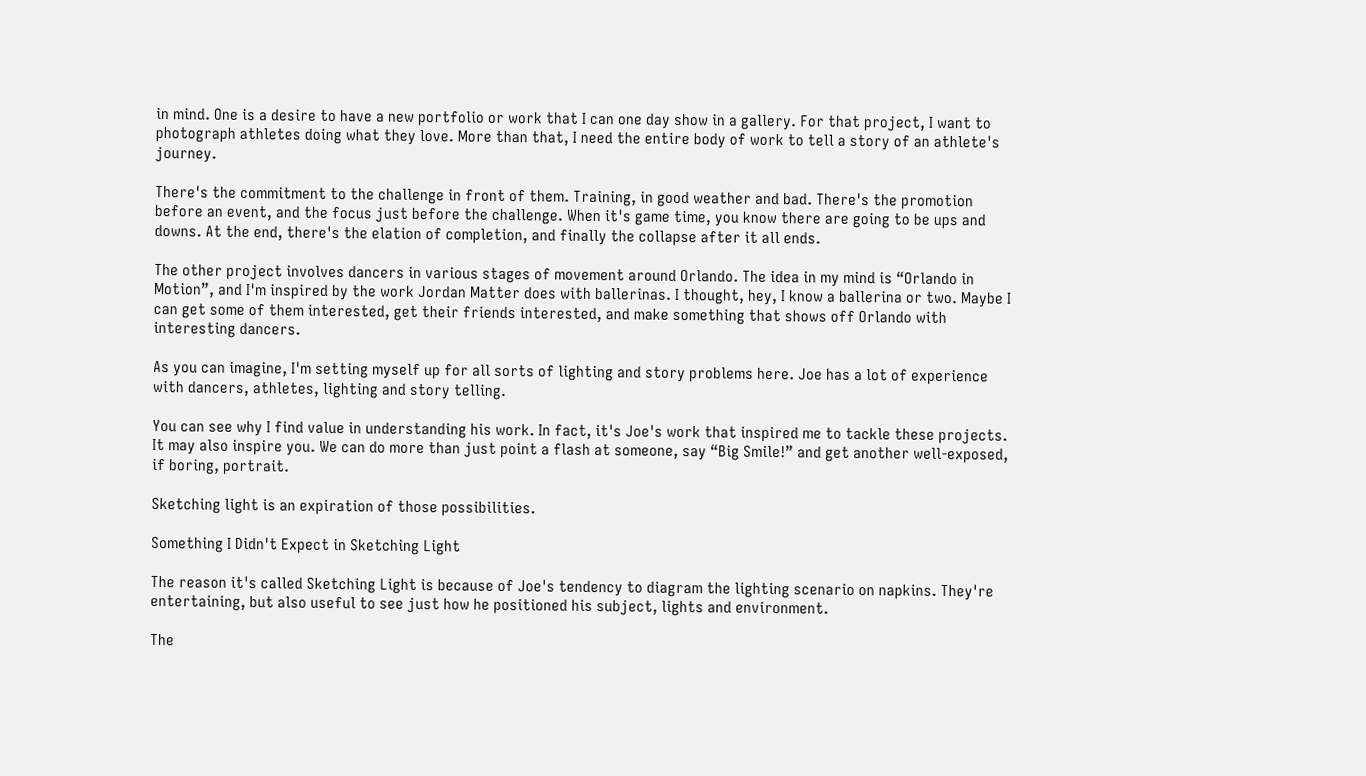in mind. One is a desire to have a new portfolio or work that I can one day show in a gallery. For that project, I want to photograph athletes doing what they love. More than that, I need the entire body of work to tell a story of an athlete's journey.

There's the commitment to the challenge in front of them. Training, in good weather and bad. There's the promotion before an event, and the focus just before the challenge. When it's game time, you know there are going to be ups and downs. At the end, there's the elation of completion, and finally the collapse after it all ends.

The other project involves dancers in various stages of movement around Orlando. The idea in my mind is “Orlando in Motion”, and I'm inspired by the work Jordan Matter does with ballerinas. I thought, hey, I know a ballerina or two. Maybe I can get some of them interested, get their friends interested, and make something that shows off Orlando with interesting dancers.

As you can imagine, I'm setting myself up for all sorts of lighting and story problems here. Joe has a lot of experience with dancers, athletes, lighting and story telling.

You can see why I find value in understanding his work. In fact, it's Joe's work that inspired me to tackle these projects. It may also inspire you. We can do more than just point a flash at someone, say “Big Smile!” and get another well-exposed, if boring, portrait.

Sketching light is an expiration of those possibilities.

Something I Didn't Expect in Sketching Light

The reason it's called Sketching Light is because of Joe's tendency to diagram the lighting scenario on napkins. They're entertaining, but also useful to see just how he positioned his subject, lights and environment.

The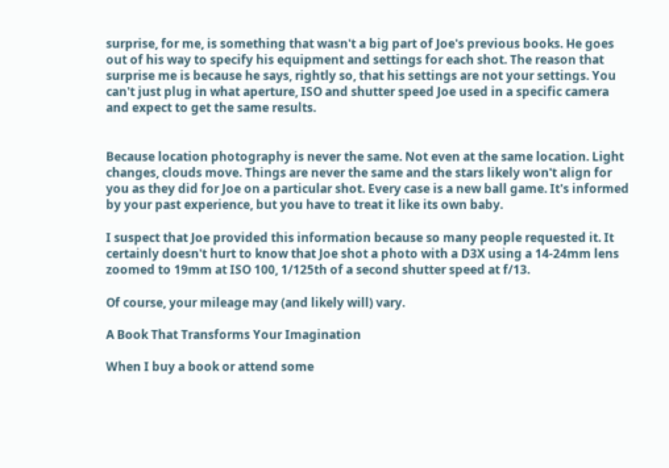surprise, for me, is something that wasn't a big part of Joe's previous books. He goes out of his way to specify his equipment and settings for each shot. The reason that surprise me is because he says, rightly so, that his settings are not your settings. You can't just plug in what aperture, ISO and shutter speed Joe used in a specific camera and expect to get the same results.


Because location photography is never the same. Not even at the same location. Light changes, clouds move. Things are never the same and the stars likely won't align for you as they did for Joe on a particular shot. Every case is a new ball game. It's informed by your past experience, but you have to treat it like its own baby.

I suspect that Joe provided this information because so many people requested it. It certainly doesn't hurt to know that Joe shot a photo with a D3X using a 14-24mm lens zoomed to 19mm at ISO 100, 1/125th of a second shutter speed at f/13.

Of course, your mileage may (and likely will) vary.

A Book That Transforms Your Imagination

When I buy a book or attend some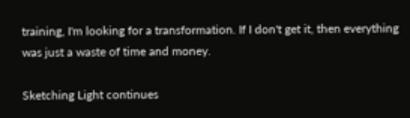training, I'm looking for a transformation. If I don't get it, then everything was just a waste of time and money.

Sketching Light continues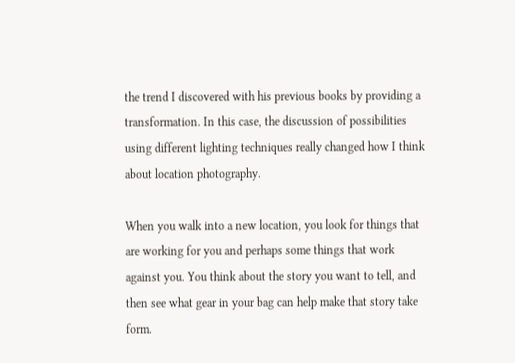the trend I discovered with his previous books by providing a transformation. In this case, the discussion of possibilities using different lighting techniques really changed how I think about location photography.

When you walk into a new location, you look for things that are working for you and perhaps some things that work against you. You think about the story you want to tell, and then see what gear in your bag can help make that story take form.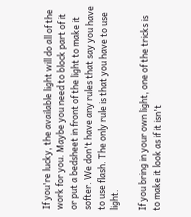If you're lucky, the available light will do all of the work for you. Maybe you need to block part of it or put a bedsheet in front of the light to make it softer. We don't have any rules that say you have to use flash. The only rule is that you have to use light.

If you bring in your own light, one of the tricks is to make it look as if it isn't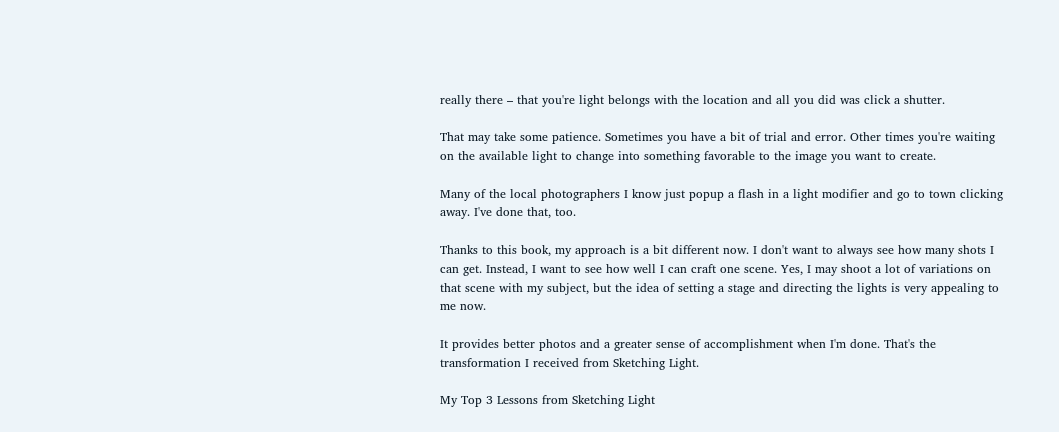really there – that you're light belongs with the location and all you did was click a shutter.

That may take some patience. Sometimes you have a bit of trial and error. Other times you're waiting on the available light to change into something favorable to the image you want to create.

Many of the local photographers I know just popup a flash in a light modifier and go to town clicking away. I've done that, too.

Thanks to this book, my approach is a bit different now. I don't want to always see how many shots I can get. Instead, I want to see how well I can craft one scene. Yes, I may shoot a lot of variations on that scene with my subject, but the idea of setting a stage and directing the lights is very appealing to me now.

It provides better photos and a greater sense of accomplishment when I'm done. That's the transformation I received from Sketching Light.

My Top 3 Lessons from Sketching Light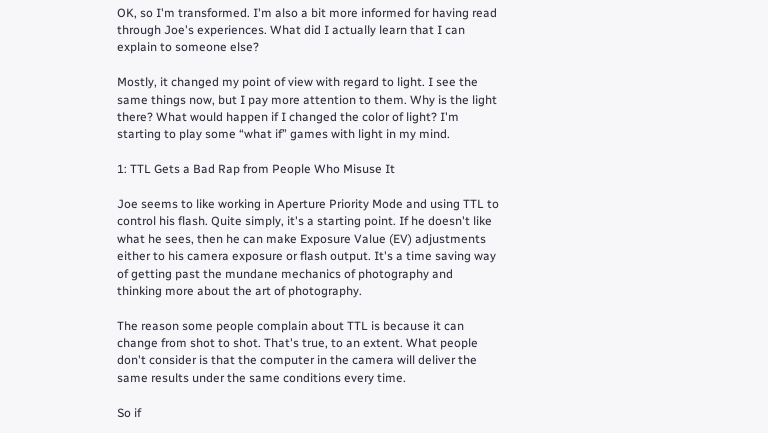OK, so I'm transformed. I'm also a bit more informed for having read through Joe's experiences. What did I actually learn that I can explain to someone else?

Mostly, it changed my point of view with regard to light. I see the same things now, but I pay more attention to them. Why is the light there? What would happen if I changed the color of light? I'm starting to play some “what if” games with light in my mind.

1: TTL Gets a Bad Rap from People Who Misuse It

Joe seems to like working in Aperture Priority Mode and using TTL to control his flash. Quite simply, it's a starting point. If he doesn't like what he sees, then he can make Exposure Value (EV) adjustments either to his camera exposure or flash output. It's a time saving way of getting past the mundane mechanics of photography and thinking more about the art of photography.

The reason some people complain about TTL is because it can change from shot to shot. That's true, to an extent. What people don't consider is that the computer in the camera will deliver the same results under the same conditions every time.

So if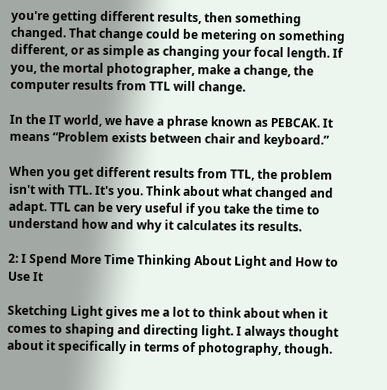you're getting different results, then something changed. That change could be metering on something different, or as simple as changing your focal length. If you, the mortal photographer, make a change, the computer results from TTL will change.

In the IT world, we have a phrase known as PEBCAK. It means “Problem exists between chair and keyboard.”

When you get different results from TTL, the problem isn't with TTL. It's you. Think about what changed and adapt. TTL can be very useful if you take the time to understand how and why it calculates its results.

2: I Spend More Time Thinking About Light and How to Use It

Sketching Light gives me a lot to think about when it comes to shaping and directing light. I always thought about it specifically in terms of photography, though.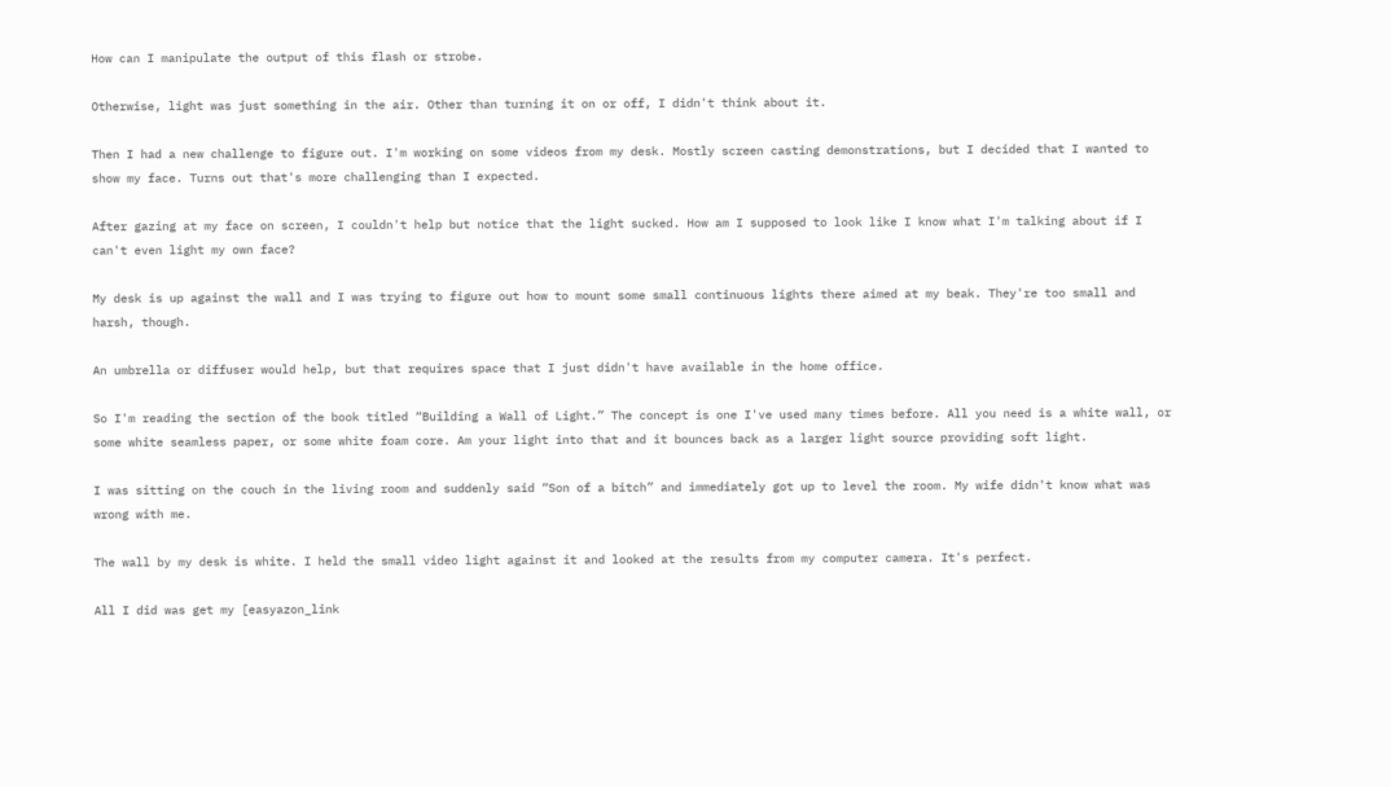How can I manipulate the output of this flash or strobe.

Otherwise, light was just something in the air. Other than turning it on or off, I didn't think about it.

Then I had a new challenge to figure out. I'm working on some videos from my desk. Mostly screen casting demonstrations, but I decided that I wanted to show my face. Turns out that's more challenging than I expected.

After gazing at my face on screen, I couldn't help but notice that the light sucked. How am I supposed to look like I know what I'm talking about if I can't even light my own face?

My desk is up against the wall and I was trying to figure out how to mount some small continuous lights there aimed at my beak. They're too small and harsh, though.

An umbrella or diffuser would help, but that requires space that I just didn't have available in the home office.

So I'm reading the section of the book titled “Building a Wall of Light.” The concept is one I've used many times before. All you need is a white wall, or some white seamless paper, or some white foam core. Am your light into that and it bounces back as a larger light source providing soft light.

I was sitting on the couch in the living room and suddenly said “Son of a bitch” and immediately got up to level the room. My wife didn't know what was wrong with me.

The wall by my desk is white. I held the small video light against it and looked at the results from my computer camera. It's perfect.

All I did was get my [easyazon_link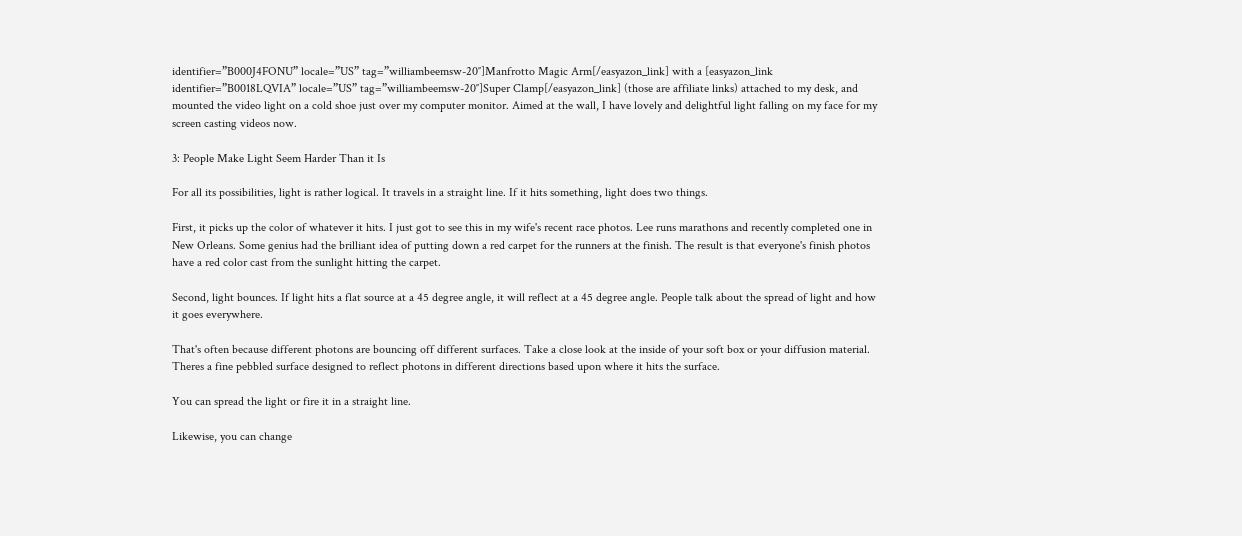identifier=”B000J4FONU” locale=”US” tag=”williambeemsw-20″]Manfrotto Magic Arm[/easyazon_link] with a [easyazon_link identifier=”B0018LQVIA” locale=”US” tag=”williambeemsw-20″]Super Clamp[/easyazon_link] (those are affiliate links) attached to my desk, and mounted the video light on a cold shoe just over my computer monitor. Aimed at the wall, I have lovely and delightful light falling on my face for my screen casting videos now.

3: People Make Light Seem Harder Than it Is

For all its possibilities, light is rather logical. It travels in a straight line. If it hits something, light does two things.

First, it picks up the color of whatever it hits. I just got to see this in my wife's recent race photos. Lee runs marathons and recently completed one in New Orleans. Some genius had the brilliant idea of putting down a red carpet for the runners at the finish. The result is that everyone's finish photos have a red color cast from the sunlight hitting the carpet.

Second, light bounces. If light hits a flat source at a 45 degree angle, it will reflect at a 45 degree angle. People talk about the spread of light and how it goes everywhere.

That's often because different photons are bouncing off different surfaces. Take a close look at the inside of your soft box or your diffusion material. Theres a fine pebbled surface designed to reflect photons in different directions based upon where it hits the surface.

You can spread the light or fire it in a straight line.

Likewise, you can change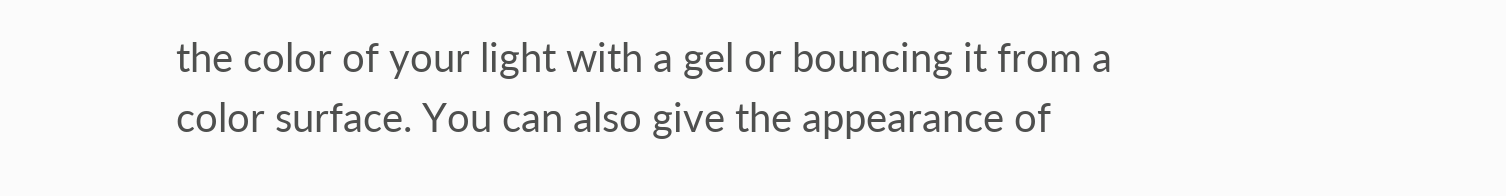the color of your light with a gel or bouncing it from a color surface. You can also give the appearance of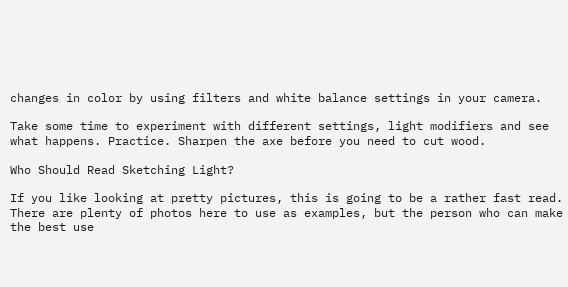changes in color by using filters and white balance settings in your camera.

Take some time to experiment with different settings, light modifiers and see what happens. Practice. Sharpen the axe before you need to cut wood.

Who Should Read Sketching Light?

If you like looking at pretty pictures, this is going to be a rather fast read. There are plenty of photos here to use as examples, but the person who can make the best use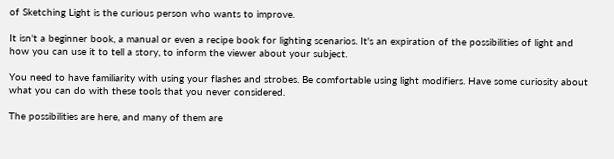of Sketching Light is the curious person who wants to improve.

It isn't a beginner book, a manual or even a recipe book for lighting scenarios. It's an expiration of the possibilities of light and how you can use it to tell a story, to inform the viewer about your subject.

You need to have familiarity with using your flashes and strobes. Be comfortable using light modifiers. Have some curiosity about what you can do with these tools that you never considered.

The possibilities are here, and many of them are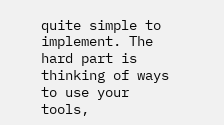quite simple to implement. The hard part is thinking of ways to use your tools,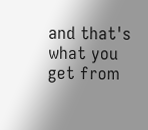and that's what you get from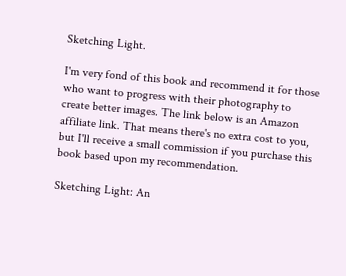Sketching Light.

I'm very fond of this book and recommend it for those who want to progress with their photography to create better images. The link below is an Amazon affiliate link. That means there's no extra cost to you, but I'll receive a small commission if you purchase this book based upon my recommendation.

Sketching Light: An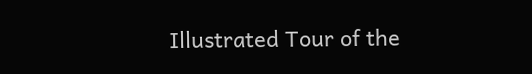Illustrated Tour of the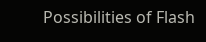Possibilities of Flash